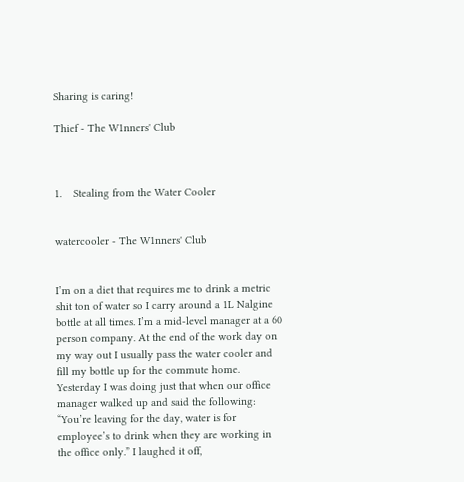Sharing is caring!

Thief - The W1nners' Club



1.    Stealing from the Water Cooler


watercooler - The W1nners' Club


I’m on a diet that requires me to drink a metric shit ton of water so I carry around a 1L Nalgine bottle at all times. I’m a mid-level manager at a 60 person company. At the end of the work day on my way out I usually pass the water cooler and fill my bottle up for the commute home. Yesterday I was doing just that when our office manager walked up and said the following: “You’re leaving for the day, water is for employee’s to drink when they are working in the office only.” I laughed it off,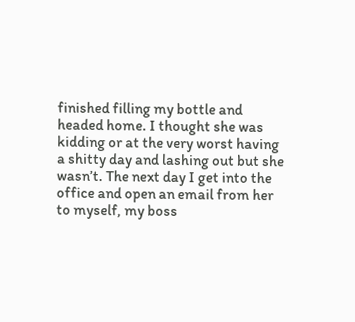finished filling my bottle and headed home. I thought she was kidding or at the very worst having a shitty day and lashing out but she wasn’t. The next day I get into the office and open an email from her to myself, my boss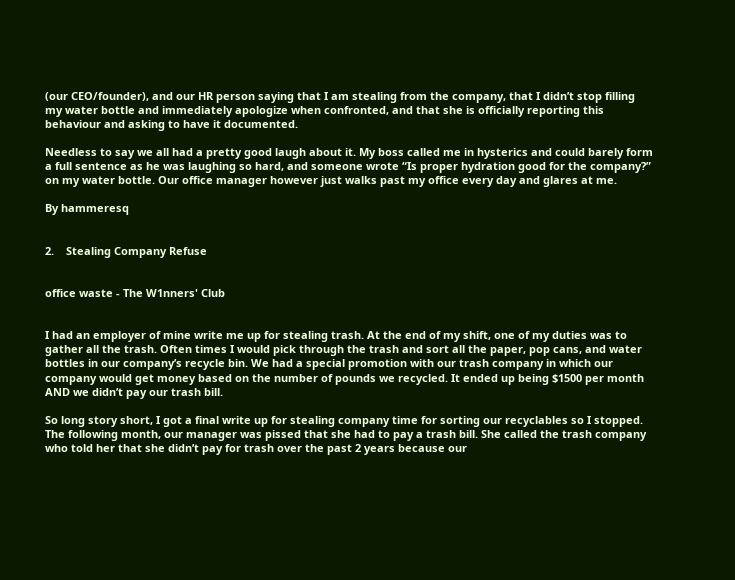(our CEO/founder), and our HR person saying that I am stealing from the company, that I didn’t stop filling my water bottle and immediately apologize when confronted, and that she is officially reporting this behaviour and asking to have it documented.

Needless to say we all had a pretty good laugh about it. My boss called me in hysterics and could barely form a full sentence as he was laughing so hard, and someone wrote “Is proper hydration good for the company?” on my water bottle. Our office manager however just walks past my office every day and glares at me.

By hammeresq


2.    Stealing Company Refuse


office waste - The W1nners' Club


I had an employer of mine write me up for stealing trash. At the end of my shift, one of my duties was to gather all the trash. Often times I would pick through the trash and sort all the paper, pop cans, and water bottles in our company’s recycle bin. We had a special promotion with our trash company in which our company would get money based on the number of pounds we recycled. It ended up being $1500 per month AND we didn’t pay our trash bill.

So long story short, I got a final write up for stealing company time for sorting our recyclables so I stopped. The following month, our manager was pissed that she had to pay a trash bill. She called the trash company who told her that she didn’t pay for trash over the past 2 years because our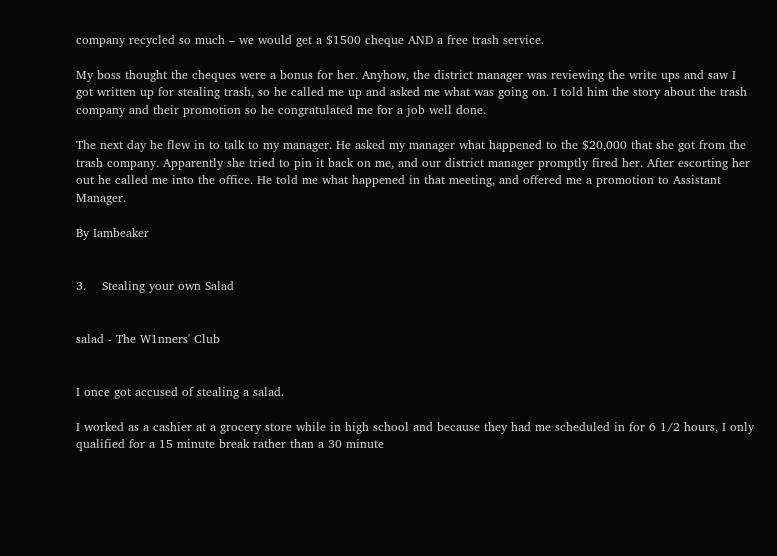company recycled so much – we would get a $1500 cheque AND a free trash service.

My boss thought the cheques were a bonus for her. Anyhow, the district manager was reviewing the write ups and saw I got written up for stealing trash, so he called me up and asked me what was going on. I told him the story about the trash company and their promotion so he congratulated me for a job well done.

The next day he flew in to talk to my manager. He asked my manager what happened to the $20,000 that she got from the trash company. Apparently she tried to pin it back on me, and our district manager promptly fired her. After escorting her out he called me into the office. He told me what happened in that meeting, and offered me a promotion to Assistant Manager.

By Iambeaker


3.    Stealing your own Salad


salad - The W1nners' Club


I once got accused of stealing a salad.

I worked as a cashier at a grocery store while in high school and because they had me scheduled in for 6 1/2 hours, I only qualified for a 15 minute break rather than a 30 minute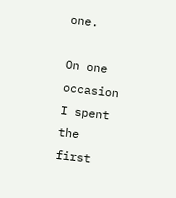one.

On one occasion I spent the first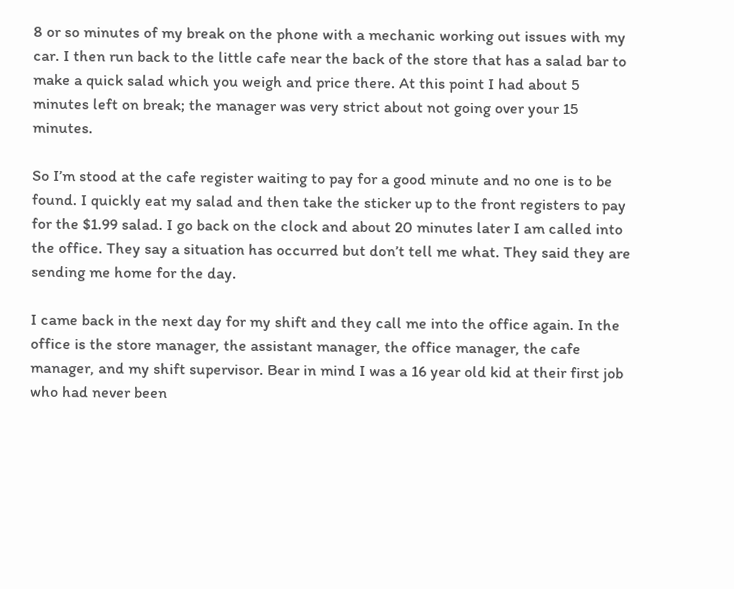8 or so minutes of my break on the phone with a mechanic working out issues with my car. I then run back to the little cafe near the back of the store that has a salad bar to make a quick salad which you weigh and price there. At this point I had about 5 minutes left on break; the manager was very strict about not going over your 15 minutes.

So I’m stood at the cafe register waiting to pay for a good minute and no one is to be found. I quickly eat my salad and then take the sticker up to the front registers to pay for the $1.99 salad. I go back on the clock and about 20 minutes later I am called into the office. They say a situation has occurred but don’t tell me what. They said they are sending me home for the day.

I came back in the next day for my shift and they call me into the office again. In the office is the store manager, the assistant manager, the office manager, the cafe manager, and my shift supervisor. Bear in mind I was a 16 year old kid at their first job who had never been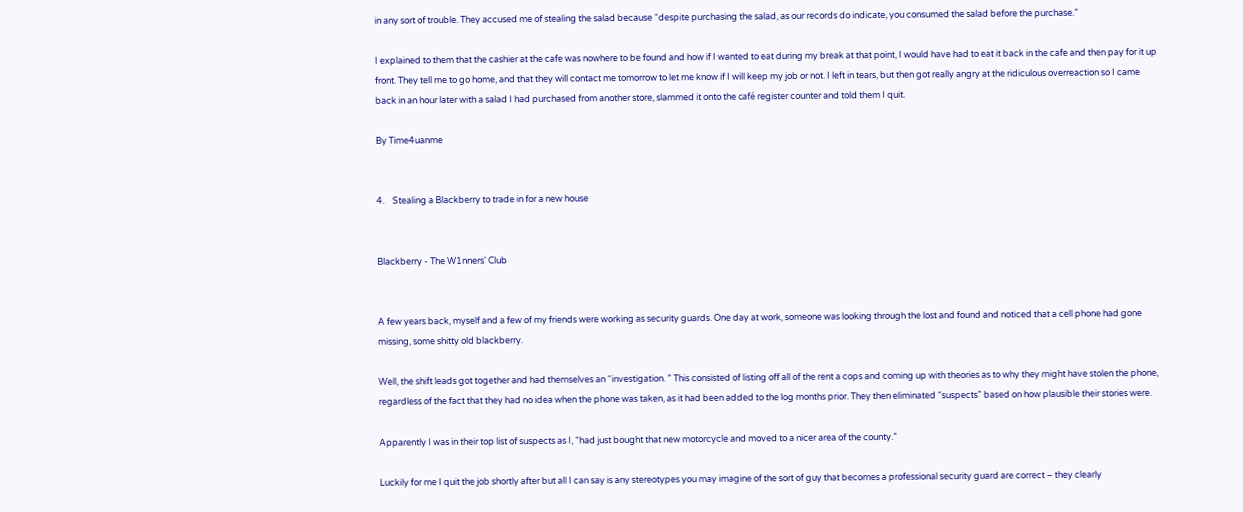in any sort of trouble. They accused me of stealing the salad because “despite purchasing the salad, as our records do indicate, you consumed the salad before the purchase.”

I explained to them that the cashier at the cafe was nowhere to be found and how if I wanted to eat during my break at that point, I would have had to eat it back in the cafe and then pay for it up front. They tell me to go home, and that they will contact me tomorrow to let me know if I will keep my job or not. I left in tears, but then got really angry at the ridiculous overreaction so I came back in an hour later with a salad I had purchased from another store, slammed it onto the café register counter and told them I quit.

By Time4uanme


4.    Stealing a Blackberry to trade in for a new house


Blackberry - The W1nners' Club


A few years back, myself and a few of my friends were working as security guards. One day at work, someone was looking through the lost and found and noticed that a cell phone had gone missing, some shitty old blackberry.

Well, the shift leads got together and had themselves an “investigation. ” This consisted of listing off all of the rent a cops and coming up with theories as to why they might have stolen the phone, regardless of the fact that they had no idea when the phone was taken, as it had been added to the log months prior. They then eliminated “suspects” based on how plausible their stories were.

Apparently I was in their top list of suspects as I, “had just bought that new motorcycle and moved to a nicer area of the county.”

Luckily for me I quit the job shortly after but all I can say is any stereotypes you may imagine of the sort of guy that becomes a professional security guard are correct – they clearly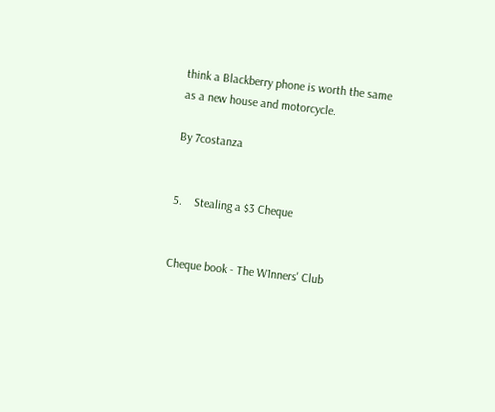think a Blackberry phone is worth the same as a new house and motorcycle.

By 7costanza


5.    Stealing a $3 Cheque


Cheque book - The W1nners' Club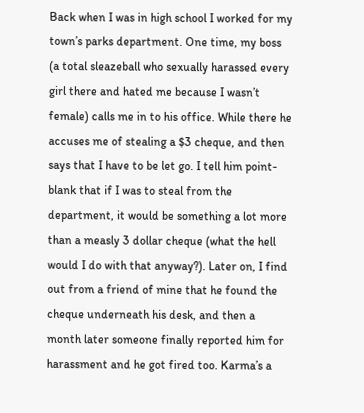Back when I was in high school I worked for my town’s parks department. One time, my boss (a total sleazeball who sexually harassed every girl there and hated me because I wasn’t female) calls me in to his office. While there he accuses me of stealing a $3 cheque, and then says that I have to be let go. I tell him point-blank that if I was to steal from the department, it would be something a lot more than a measly 3 dollar cheque (what the hell would I do with that anyway?). Later on, I find out from a friend of mine that he found the cheque underneath his desk, and then a month later someone finally reported him for harassment and he got fired too. Karma’s a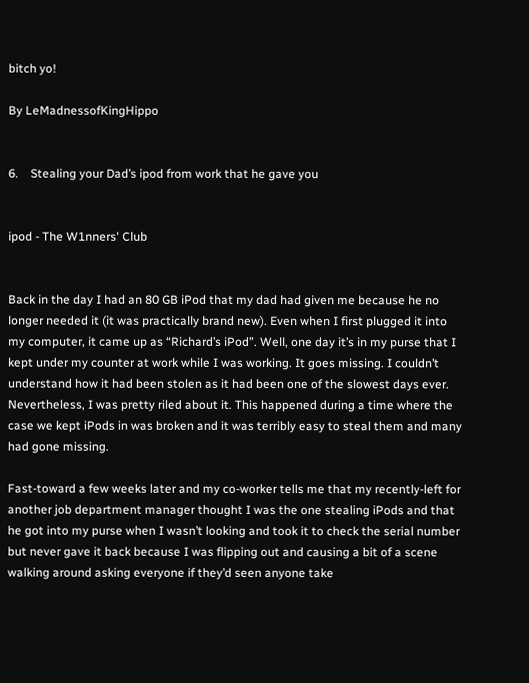bitch yo!

By LeMadnessofKingHippo


6.    Stealing your Dad’s ipod from work that he gave you


ipod - The W1nners' Club


Back in the day I had an 80 GB iPod that my dad had given me because he no longer needed it (it was practically brand new). Even when I first plugged it into my computer, it came up as “Richard’s iPod”. Well, one day it’s in my purse that I kept under my counter at work while I was working. It goes missing. I couldn’t understand how it had been stolen as it had been one of the slowest days ever. Nevertheless, I was pretty riled about it. This happened during a time where the case we kept iPods in was broken and it was terribly easy to steal them and many had gone missing.

Fast-toward a few weeks later and my co-worker tells me that my recently-left for another job department manager thought I was the one stealing iPods and that he got into my purse when I wasn’t looking and took it to check the serial number but never gave it back because I was flipping out and causing a bit of a scene walking around asking everyone if they’d seen anyone take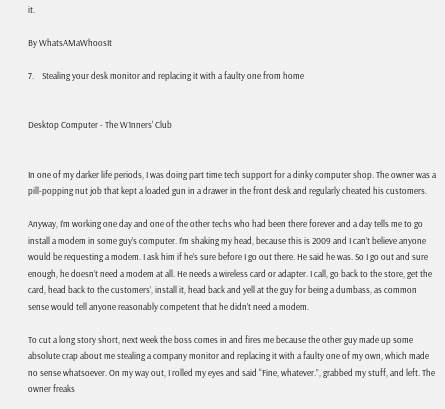it.

By WhatsAMaWhoosIt

7.    Stealing your desk monitor and replacing it with a faulty one from home


Desktop Computer - The W1nners' Club


In one of my darker life periods, I was doing part time tech support for a dinky computer shop. The owner was a pill-popping nut job that kept a loaded gun in a drawer in the front desk and regularly cheated his customers.

Anyway, I’m working one day and one of the other techs who had been there forever and a day tells me to go install a modem in some guy’s computer. I’m shaking my head, because this is 2009 and I can’t believe anyone would be requesting a modem. I ask him if he’s sure before I go out there. He said he was. So I go out and sure enough, he doesn’t need a modem at all. He needs a wireless card or adapter. I call, go back to the store, get the card, head back to the customers’, install it, head back and yell at the guy for being a dumbass, as common sense would tell anyone reasonably competent that he didn’t need a modem.

To cut a long story short, next week the boss comes in and fires me because the other guy made up some absolute crap about me stealing a company monitor and replacing it with a faulty one of my own, which made no sense whatsoever. On my way out, I rolled my eyes and said “Fine, whatever.”, grabbed my stuff, and left. The owner freaks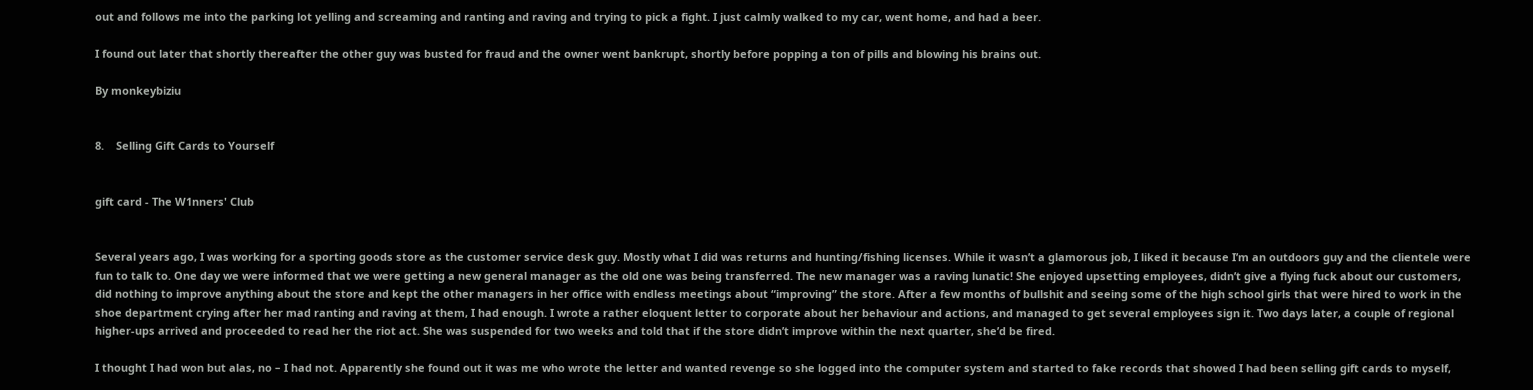out and follows me into the parking lot yelling and screaming and ranting and raving and trying to pick a fight. I just calmly walked to my car, went home, and had a beer.

I found out later that shortly thereafter the other guy was busted for fraud and the owner went bankrupt, shortly before popping a ton of pills and blowing his brains out.

By monkeybiziu


8.    Selling Gift Cards to Yourself


gift card - The W1nners' Club


Several years ago, I was working for a sporting goods store as the customer service desk guy. Mostly what I did was returns and hunting/fishing licenses. While it wasn’t a glamorous job, I liked it because I’m an outdoors guy and the clientele were fun to talk to. One day we were informed that we were getting a new general manager as the old one was being transferred. The new manager was a raving lunatic! She enjoyed upsetting employees, didn’t give a flying fuck about our customers, did nothing to improve anything about the store and kept the other managers in her office with endless meetings about “improving” the store. After a few months of bullshit and seeing some of the high school girls that were hired to work in the shoe department crying after her mad ranting and raving at them, I had enough. I wrote a rather eloquent letter to corporate about her behaviour and actions, and managed to get several employees sign it. Two days later, a couple of regional higher-ups arrived and proceeded to read her the riot act. She was suspended for two weeks and told that if the store didn’t improve within the next quarter, she’d be fired.

I thought I had won but alas, no – I had not. Apparently she found out it was me who wrote the letter and wanted revenge so she logged into the computer system and started to fake records that showed I had been selling gift cards to myself,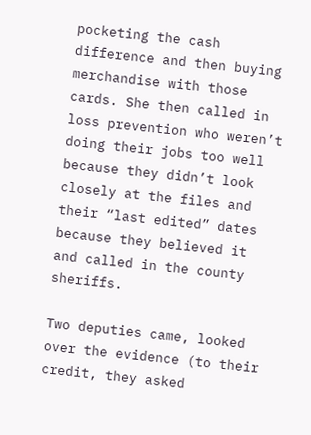pocketing the cash difference and then buying merchandise with those cards. She then called in loss prevention who weren’t doing their jobs too well because they didn’t look closely at the files and their “last edited” dates because they believed it and called in the county sheriffs.

Two deputies came, looked over the evidence (to their credit, they asked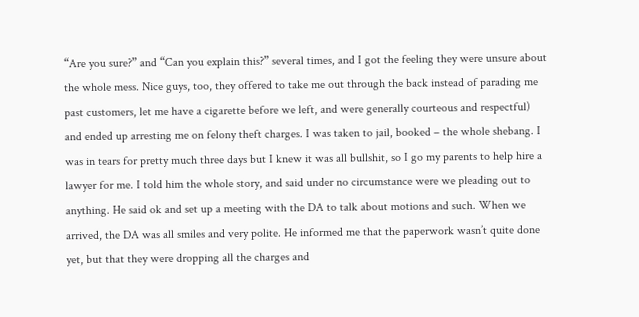“Are you sure?” and “Can you explain this?” several times, and I got the feeling they were unsure about the whole mess. Nice guys, too, they offered to take me out through the back instead of parading me past customers, let me have a cigarette before we left, and were generally courteous and respectful) and ended up arresting me on felony theft charges. I was taken to jail, booked – the whole shebang. I was in tears for pretty much three days but I knew it was all bullshit, so I go my parents to help hire a lawyer for me. I told him the whole story, and said under no circumstance were we pleading out to anything. He said ok and set up a meeting with the DA to talk about motions and such. When we arrived, the DA was all smiles and very polite. He informed me that the paperwork wasn’t quite done yet, but that they were dropping all the charges and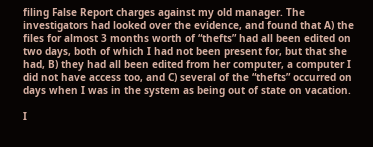filing False Report charges against my old manager. The investigators had looked over the evidence, and found that A) the files for almost 3 months worth of “thefts” had all been edited on two days, both of which I had not been present for, but that she had, B) they had all been edited from her computer, a computer I did not have access too, and C) several of the “thefts” occurred on days when I was in the system as being out of state on vacation.

I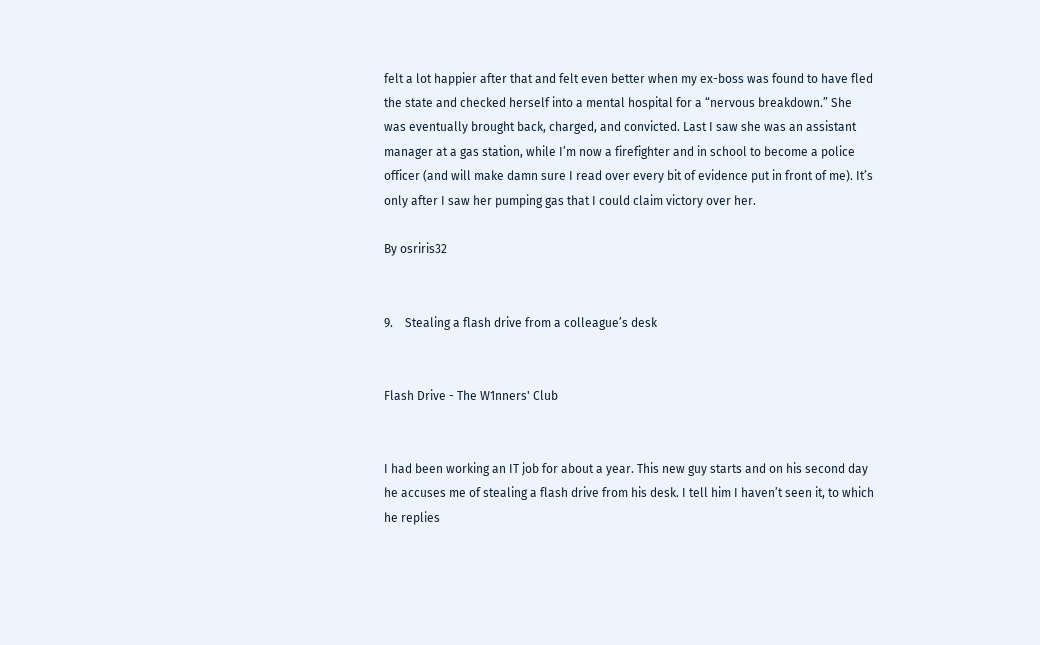felt a lot happier after that and felt even better when my ex-boss was found to have fled the state and checked herself into a mental hospital for a “nervous breakdown.” She was eventually brought back, charged, and convicted. Last I saw she was an assistant manager at a gas station, while I’m now a firefighter and in school to become a police officer (and will make damn sure I read over every bit of evidence put in front of me). It’s only after I saw her pumping gas that I could claim victory over her.

By osriris32


9.    Stealing a flash drive from a colleague’s desk


Flash Drive - The W1nners' Club


I had been working an IT job for about a year. This new guy starts and on his second day he accuses me of stealing a flash drive from his desk. I tell him I haven’t seen it, to which he replies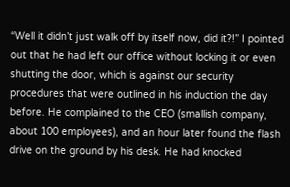“Well it didn’t just walk off by itself now, did it?!” I pointed out that he had left our office without locking it or even shutting the door, which is against our security procedures that were outlined in his induction the day before. He complained to the CEO (smallish company, about 100 employees), and an hour later found the flash drive on the ground by his desk. He had knocked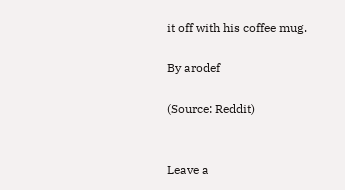it off with his coffee mug.

By arodef

(Source: Reddit)


Leave a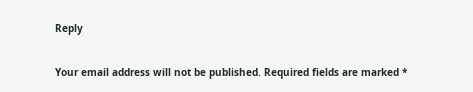Reply

Your email address will not be published. Required fields are marked *